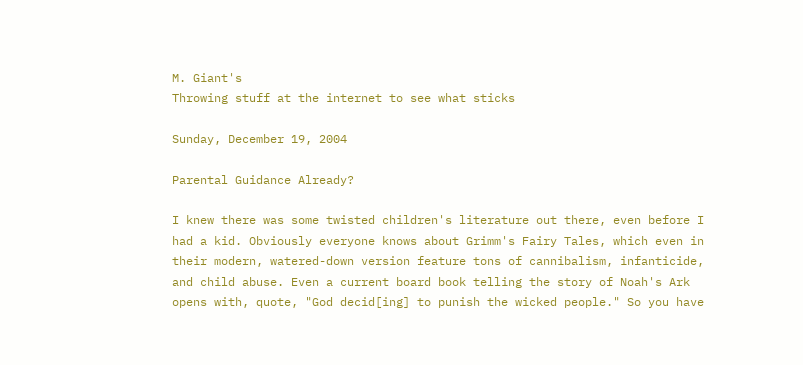M. Giant's
Throwing stuff at the internet to see what sticks

Sunday, December 19, 2004

Parental Guidance Already?

I knew there was some twisted children's literature out there, even before I had a kid. Obviously everyone knows about Grimm's Fairy Tales, which even in their modern, watered-down version feature tons of cannibalism, infanticide, and child abuse. Even a current board book telling the story of Noah's Ark opens with, quote, "God decid[ing] to punish the wicked people." So you have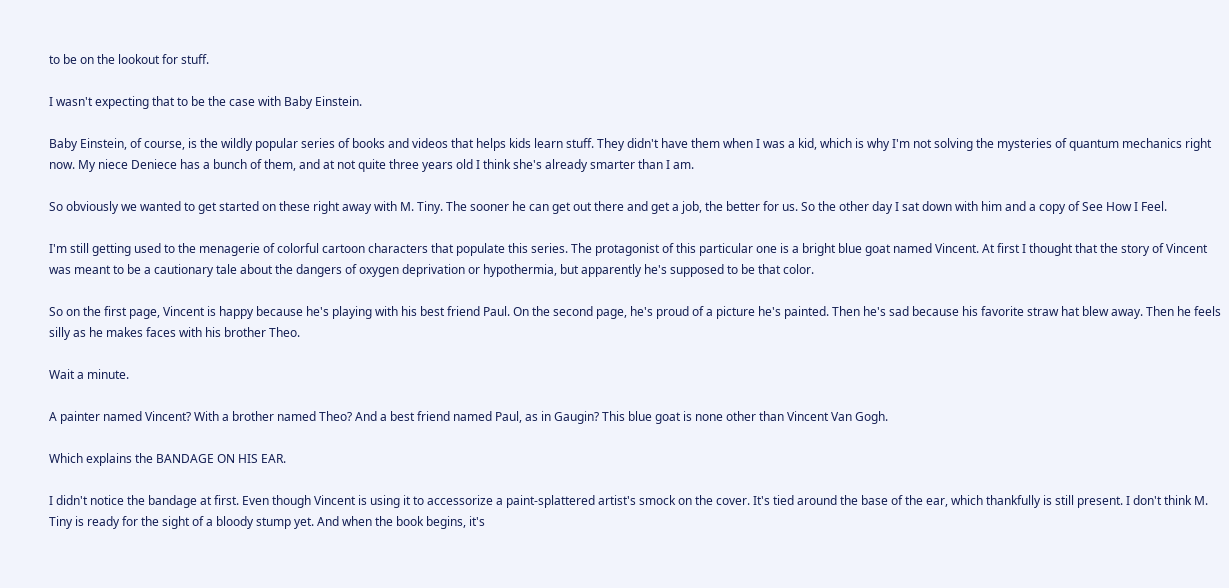to be on the lookout for stuff.

I wasn't expecting that to be the case with Baby Einstein.

Baby Einstein, of course, is the wildly popular series of books and videos that helps kids learn stuff. They didn't have them when I was a kid, which is why I'm not solving the mysteries of quantum mechanics right now. My niece Deniece has a bunch of them, and at not quite three years old I think she's already smarter than I am.

So obviously we wanted to get started on these right away with M. Tiny. The sooner he can get out there and get a job, the better for us. So the other day I sat down with him and a copy of See How I Feel.

I'm still getting used to the menagerie of colorful cartoon characters that populate this series. The protagonist of this particular one is a bright blue goat named Vincent. At first I thought that the story of Vincent was meant to be a cautionary tale about the dangers of oxygen deprivation or hypothermia, but apparently he's supposed to be that color.

So on the first page, Vincent is happy because he's playing with his best friend Paul. On the second page, he's proud of a picture he's painted. Then he's sad because his favorite straw hat blew away. Then he feels silly as he makes faces with his brother Theo.

Wait a minute.

A painter named Vincent? With a brother named Theo? And a best friend named Paul, as in Gaugin? This blue goat is none other than Vincent Van Gogh.

Which explains the BANDAGE ON HIS EAR.

I didn't notice the bandage at first. Even though Vincent is using it to accessorize a paint-splattered artist's smock on the cover. It's tied around the base of the ear, which thankfully is still present. I don't think M. Tiny is ready for the sight of a bloody stump yet. And when the book begins, it's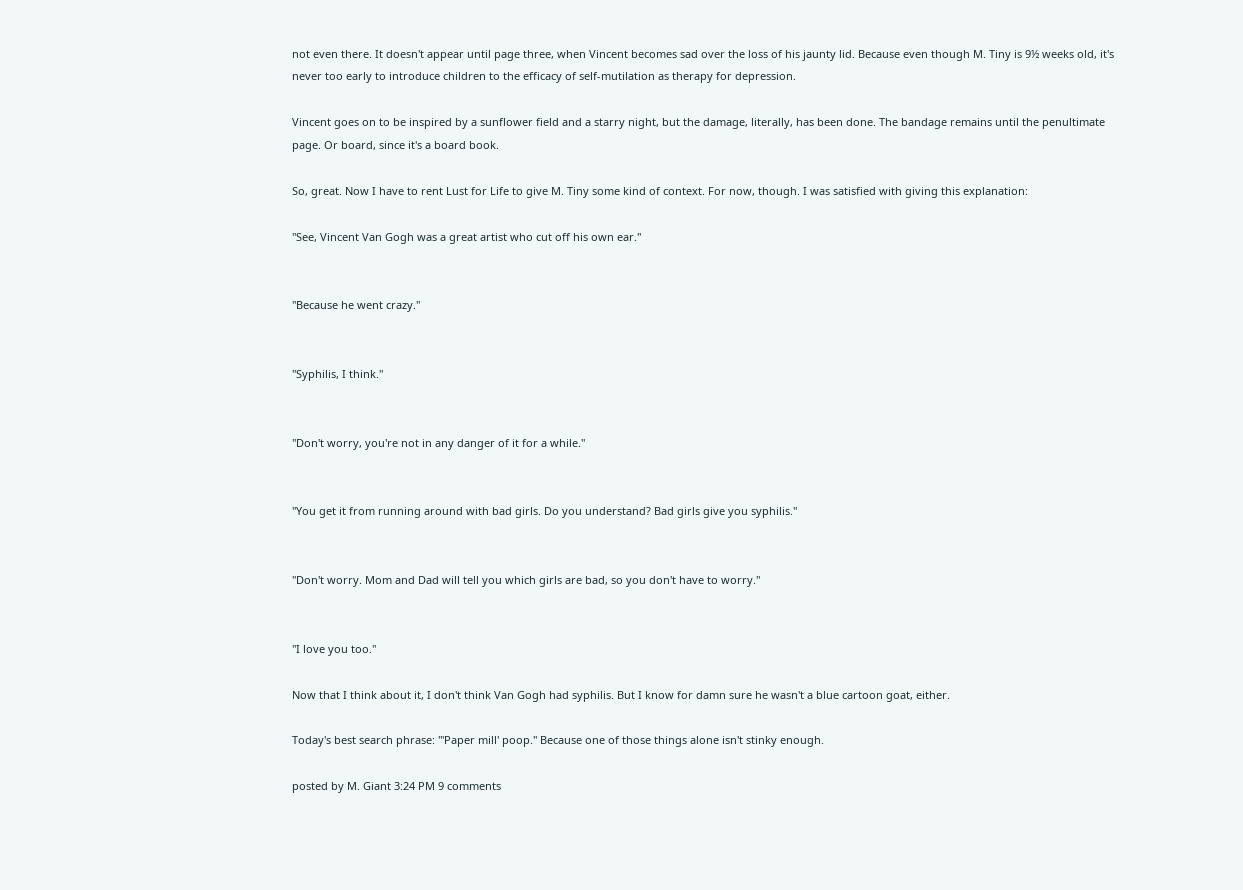not even there. It doesn't appear until page three, when Vincent becomes sad over the loss of his jaunty lid. Because even though M. Tiny is 9½ weeks old, it's never too early to introduce children to the efficacy of self-mutilation as therapy for depression.

Vincent goes on to be inspired by a sunflower field and a starry night, but the damage, literally, has been done. The bandage remains until the penultimate page. Or board, since it's a board book.

So, great. Now I have to rent Lust for Life to give M. Tiny some kind of context. For now, though. I was satisfied with giving this explanation:

"See, Vincent Van Gogh was a great artist who cut off his own ear."


"Because he went crazy."


"Syphilis, I think."


"Don't worry, you're not in any danger of it for a while."


"You get it from running around with bad girls. Do you understand? Bad girls give you syphilis."


"Don't worry. Mom and Dad will tell you which girls are bad, so you don't have to worry."


"I love you too."

Now that I think about it, I don't think Van Gogh had syphilis. But I know for damn sure he wasn't a blue cartoon goat, either.

Today's best search phrase: "'Paper mill' poop." Because one of those things alone isn't stinky enough.

posted by M. Giant 3:24 PM 9 comments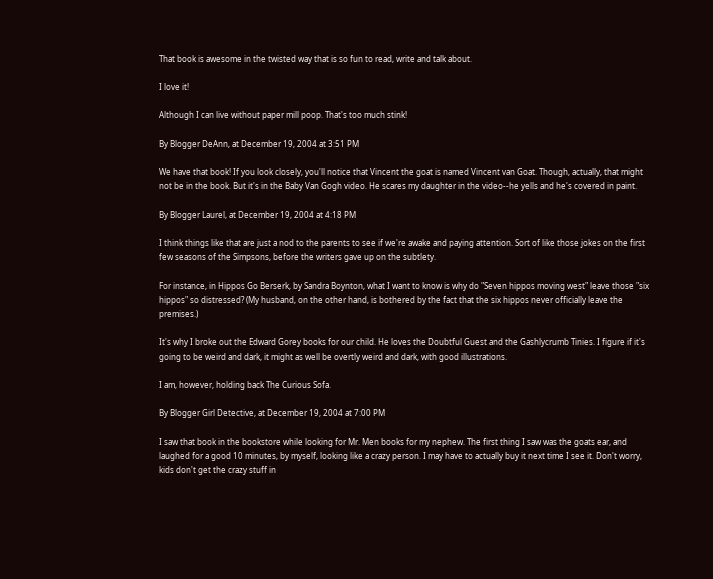That book is awesome in the twisted way that is so fun to read, write and talk about.

I love it!

Although I can live without paper mill poop. That's too much stink!

By Blogger DeAnn, at December 19, 2004 at 3:51 PM

We have that book! If you look closely, you'll notice that Vincent the goat is named Vincent van Goat. Though, actually, that might not be in the book. But it's in the Baby Van Gogh video. He scares my daughter in the video--he yells and he's covered in paint.

By Blogger Laurel, at December 19, 2004 at 4:18 PM

I think things like that are just a nod to the parents to see if we're awake and paying attention. Sort of like those jokes on the first few seasons of the Simpsons, before the writers gave up on the subtlety.

For instance, in Hippos Go Berserk, by Sandra Boynton, what I want to know is why do "Seven hippos moving west" leave those "six hippos" so distressed? (My husband, on the other hand, is bothered by the fact that the six hippos never officially leave the premises.)

It's why I broke out the Edward Gorey books for our child. He loves the Doubtful Guest and the Gashlycrumb Tinies. I figure if it's going to be weird and dark, it might as well be overtly weird and dark, with good illustrations.

I am, however, holding back The Curious Sofa.

By Blogger Girl Detective, at December 19, 2004 at 7:00 PM

I saw that book in the bookstore while looking for Mr. Men books for my nephew. The first thing I saw was the goats ear, and laughed for a good 10 minutes, by myself, looking like a crazy person. I may have to actually buy it next time I see it. Don't worry, kids don't get the crazy stuff in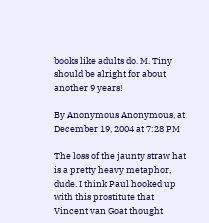books like adults do. M. Tiny should be alright for about another 9 years!

By Anonymous Anonymous, at December 19, 2004 at 7:28 PM

The loss of the jaunty straw hat is a pretty heavy metaphor, dude. I think Paul hooked up with this prostitute that Vincent van Goat thought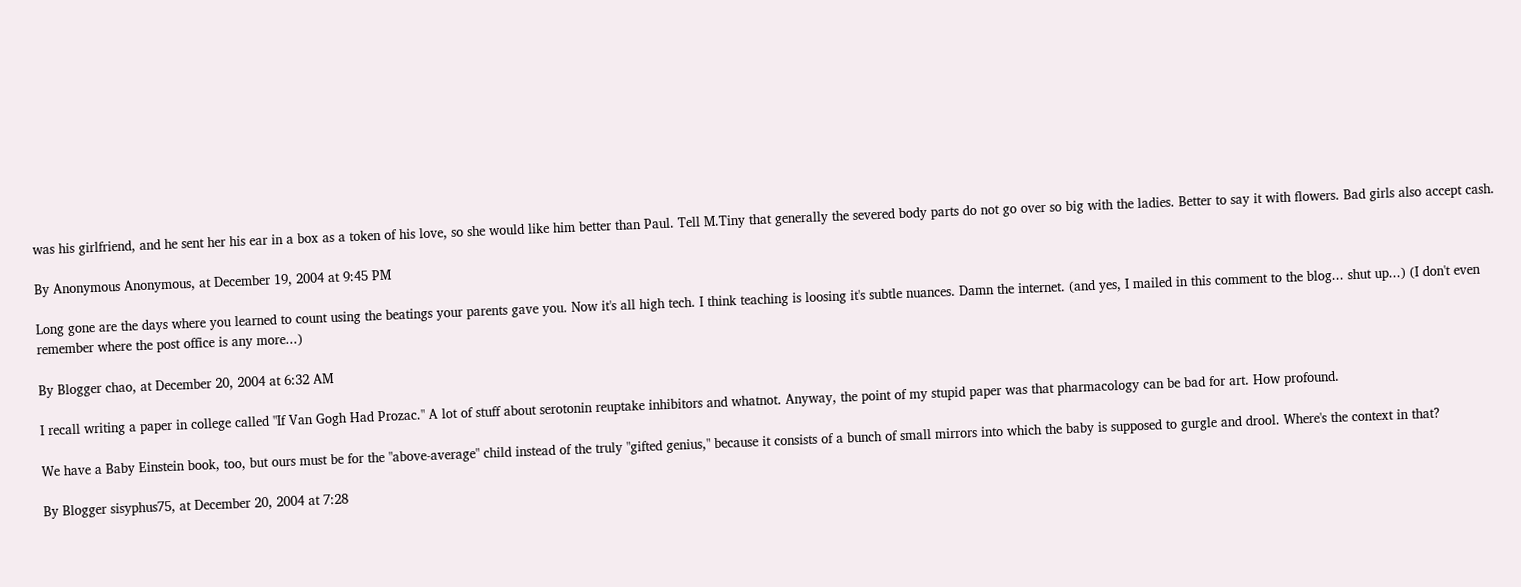was his girlfriend, and he sent her his ear in a box as a token of his love, so she would like him better than Paul. Tell M.Tiny that generally the severed body parts do not go over so big with the ladies. Better to say it with flowers. Bad girls also accept cash.

By Anonymous Anonymous, at December 19, 2004 at 9:45 PM

Long gone are the days where you learned to count using the beatings your parents gave you. Now it's all high tech. I think teaching is loosing it's subtle nuances. Damn the internet. (and yes, I mailed in this comment to the blog... shut up...) (I don't even remember where the post office is any more...)

By Blogger chao, at December 20, 2004 at 6:32 AM

I recall writing a paper in college called "If Van Gogh Had Prozac." A lot of stuff about serotonin reuptake inhibitors and whatnot. Anyway, the point of my stupid paper was that pharmacology can be bad for art. How profound.

We have a Baby Einstein book, too, but ours must be for the "above-average" child instead of the truly "gifted genius," because it consists of a bunch of small mirrors into which the baby is supposed to gurgle and drool. Where's the context in that?

By Blogger sisyphus75, at December 20, 2004 at 7:28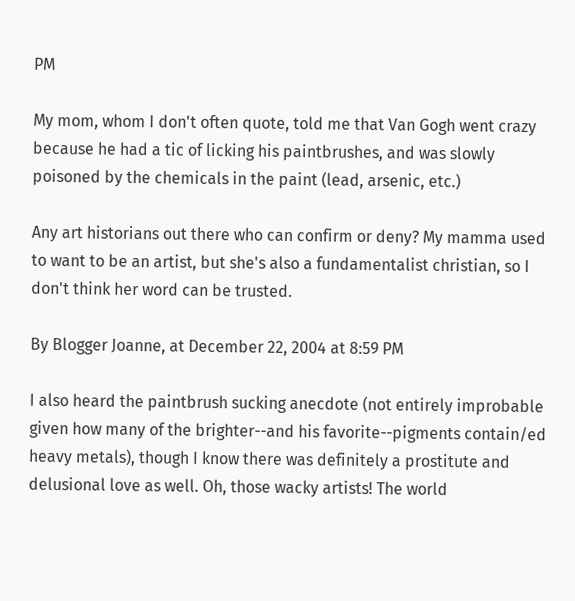PM

My mom, whom I don't often quote, told me that Van Gogh went crazy because he had a tic of licking his paintbrushes, and was slowly poisoned by the chemicals in the paint (lead, arsenic, etc.)

Any art historians out there who can confirm or deny? My mamma used to want to be an artist, but she's also a fundamentalist christian, so I don't think her word can be trusted.

By Blogger Joanne, at December 22, 2004 at 8:59 PM

I also heard the paintbrush sucking anecdote (not entirely improbable given how many of the brighter--and his favorite--pigments contain/ed heavy metals), though I know there was definitely a prostitute and delusional love as well. Oh, those wacky artists! The world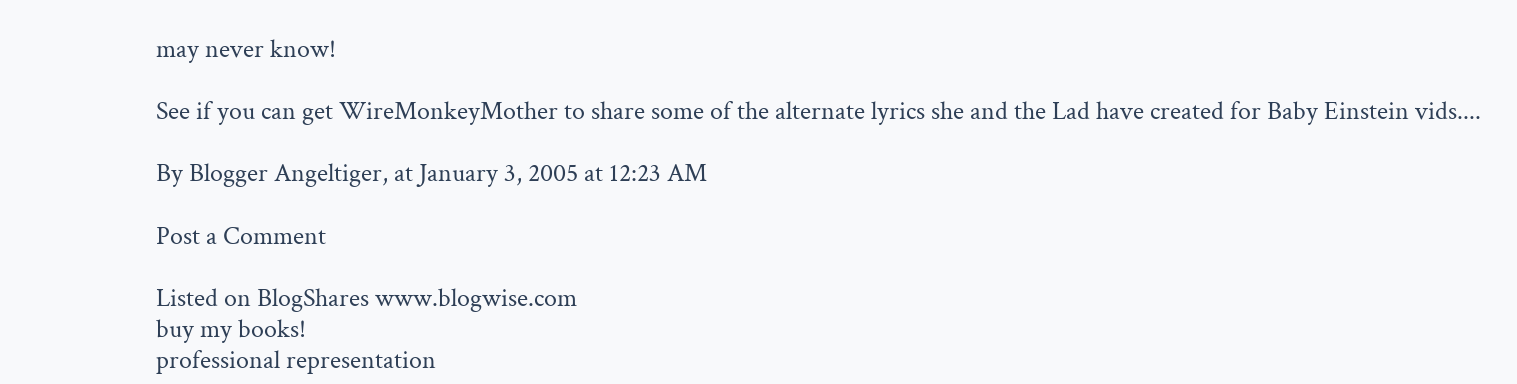may never know!

See if you can get WireMonkeyMother to share some of the alternate lyrics she and the Lad have created for Baby Einstein vids....

By Blogger Angeltiger, at January 3, 2005 at 12:23 AM

Post a Comment

Listed on BlogShares www.blogwise.com
buy my books!
professional representation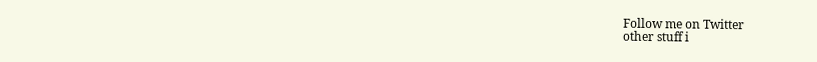Follow me on Twitter
other stuff i